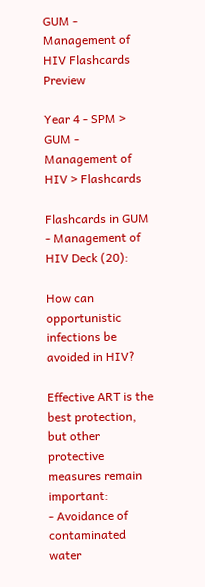GUM - Management of HIV Flashcards Preview

Year 4 - SPM > GUM - Management of HIV > Flashcards

Flashcards in GUM - Management of HIV Deck (20):

How can opportunistic infections be avoided in HIV?

Effective ART is the best protection, but other protective measures remain important:
- Avoidance of contaminated water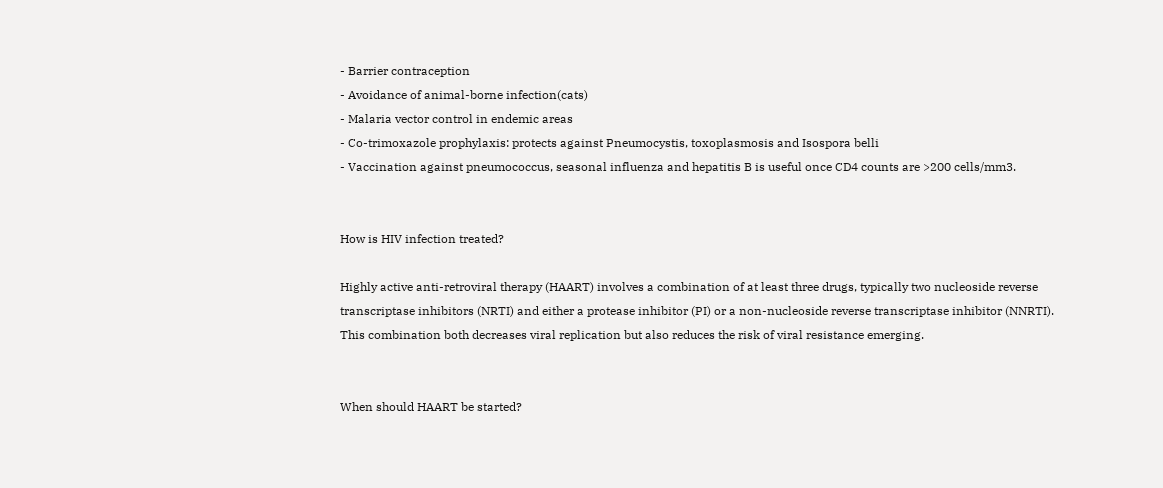- Barrier contraception
- Avoidance of animal-borne infection(cats)
- Malaria vector control in endemic areas
- Co-trimoxazole prophylaxis: protects against Pneumocystis, toxoplasmosis and Isospora belli
- Vaccination against pneumococcus, seasonal influenza and hepatitis B is useful once CD4 counts are >200 cells/mm3.


How is HIV infection treated?

Highly active anti-retroviral therapy (HAART) involves a combination of at least three drugs, typically two nucleoside reverse transcriptase inhibitors (NRTI) and either a protease inhibitor (PI) or a non-nucleoside reverse transcriptase inhibitor (NNRTI). This combination both decreases viral replication but also reduces the risk of viral resistance emerging.


When should HAART be started?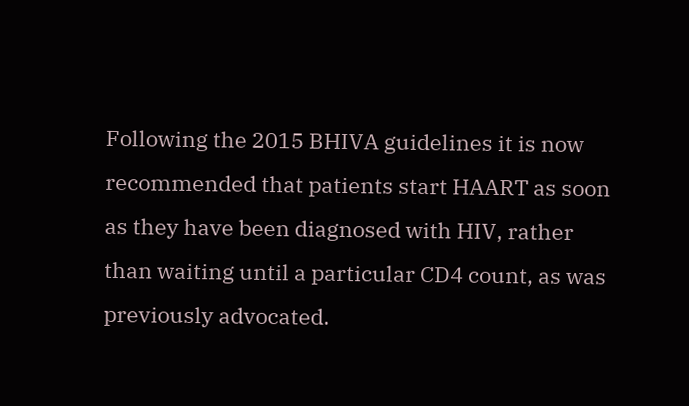Following the 2015 BHIVA guidelines it is now recommended that patients start HAART as soon as they have been diagnosed with HIV, rather than waiting until a particular CD4 count, as was previously advocated.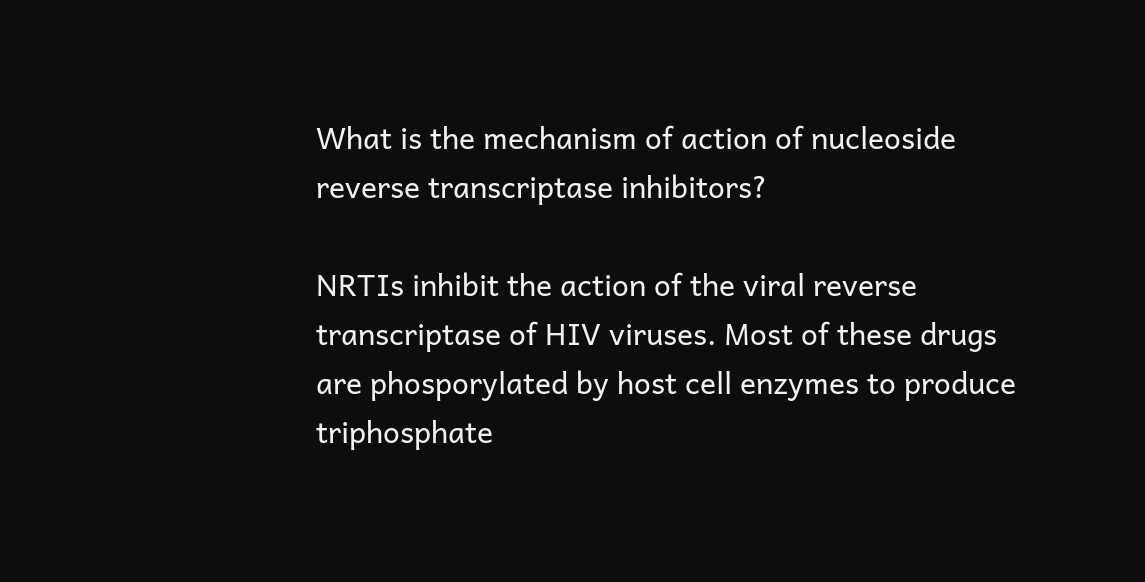What is the mechanism of action of nucleoside reverse transcriptase inhibitors?

NRTIs inhibit the action of the viral reverse transcriptase of HIV viruses. Most of these drugs are phosporylated by host cell enzymes to produce triphosphate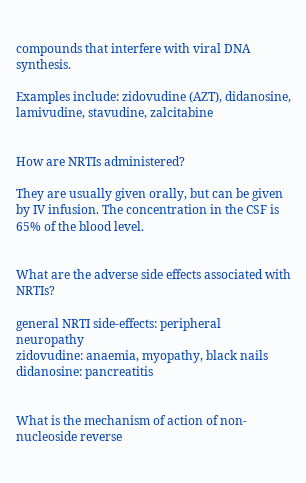compounds that interfere with viral DNA synthesis.

Examples include: zidovudine (AZT), didanosine, lamivudine, stavudine, zalcitabine


How are NRTIs administered?

They are usually given orally, but can be given by IV infusion. The concentration in the CSF is 65% of the blood level.


What are the adverse side effects associated with NRTIs?

general NRTI side-effects: peripheral neuropathy
zidovudine: anaemia, myopathy, black nails
didanosine: pancreatitis


What is the mechanism of action of non-nucleoside reverse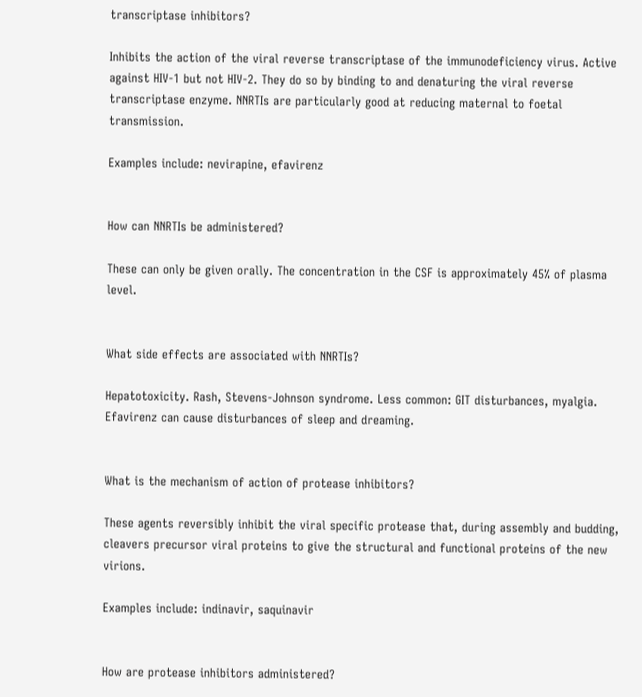transcriptase inhibitors?

Inhibits the action of the viral reverse transcriptase of the immunodeficiency virus. Active against HIV-1 but not HIV-2. They do so by binding to and denaturing the viral reverse transcriptase enzyme. NNRTIs are particularly good at reducing maternal to foetal transmission.

Examples include: nevirapine, efavirenz


How can NNRTIs be administered?

These can only be given orally. The concentration in the CSF is approximately 45% of plasma level.


What side effects are associated with NNRTIs?

Hepatotoxicity. Rash, Stevens-Johnson syndrome. Less common: GIT disturbances, myalgia. Efavirenz can cause disturbances of sleep and dreaming.


What is the mechanism of action of protease inhibitors?

These agents reversibly inhibit the viral specific protease that, during assembly and budding, cleavers precursor viral proteins to give the structural and functional proteins of the new virions.

Examples include: indinavir, saquinavir


How are protease inhibitors administered?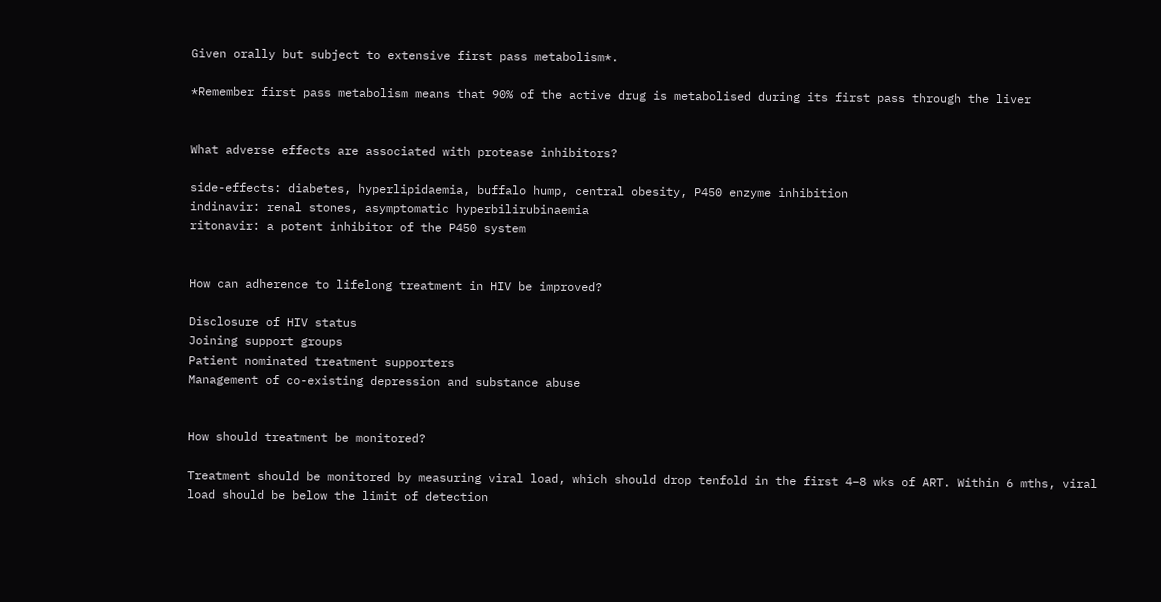Given orally but subject to extensive first pass metabolism*.

*Remember first pass metabolism means that 90% of the active drug is metabolised during its first pass through the liver


What adverse effects are associated with protease inhibitors?

side-effects: diabetes, hyperlipidaemia, buffalo hump, central obesity, P450 enzyme inhibition
indinavir: renal stones, asymptomatic hyperbilirubinaemia
ritonavir: a potent inhibitor of the P450 system


How can adherence to lifelong treatment in HIV be improved?

Disclosure of HIV status
Joining support groups
Patient nominated treatment supporters
Management of co-existing depression and substance abuse


How should treatment be monitored?

Treatment should be monitored by measuring viral load, which should drop tenfold in the first 4–8 wks of ART. Within 6 mths, viral load should be below the limit of detection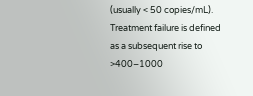(usually < 50 copies/mL). Treatment failure is defined as a subsequent rise to >400–1000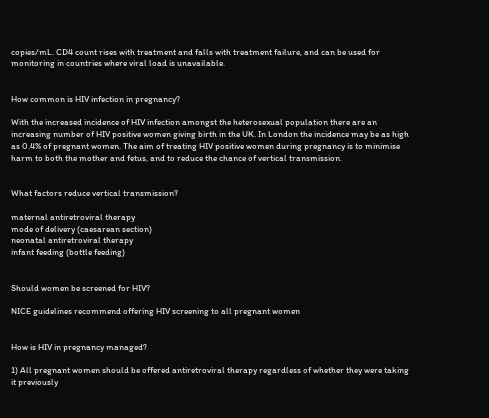copies/mL. CD4 count rises with treatment and falls with treatment failure, and can be used for monitoring in countries where viral load is unavailable.


How common is HIV infection in pregnancy?

With the increased incidence of HIV infection amongst the heterosexual population there are an increasing number of HIV positive women giving birth in the UK. In London the incidence may be as high as 0.4% of pregnant women. The aim of treating HIV positive women during pregnancy is to minimise harm to both the mother and fetus, and to reduce the chance of vertical transmission.


What factors reduce vertical transmission?

maternal antiretroviral therapy
mode of delivery (caesarean section)
neonatal antiretroviral therapy
infant feeding (bottle feeding)


Should women be screened for HIV?

NICE guidelines recommend offering HIV screening to all pregnant women


How is HIV in pregnancy managed?

1) All pregnant women should be offered antiretroviral therapy regardless of whether they were taking it previously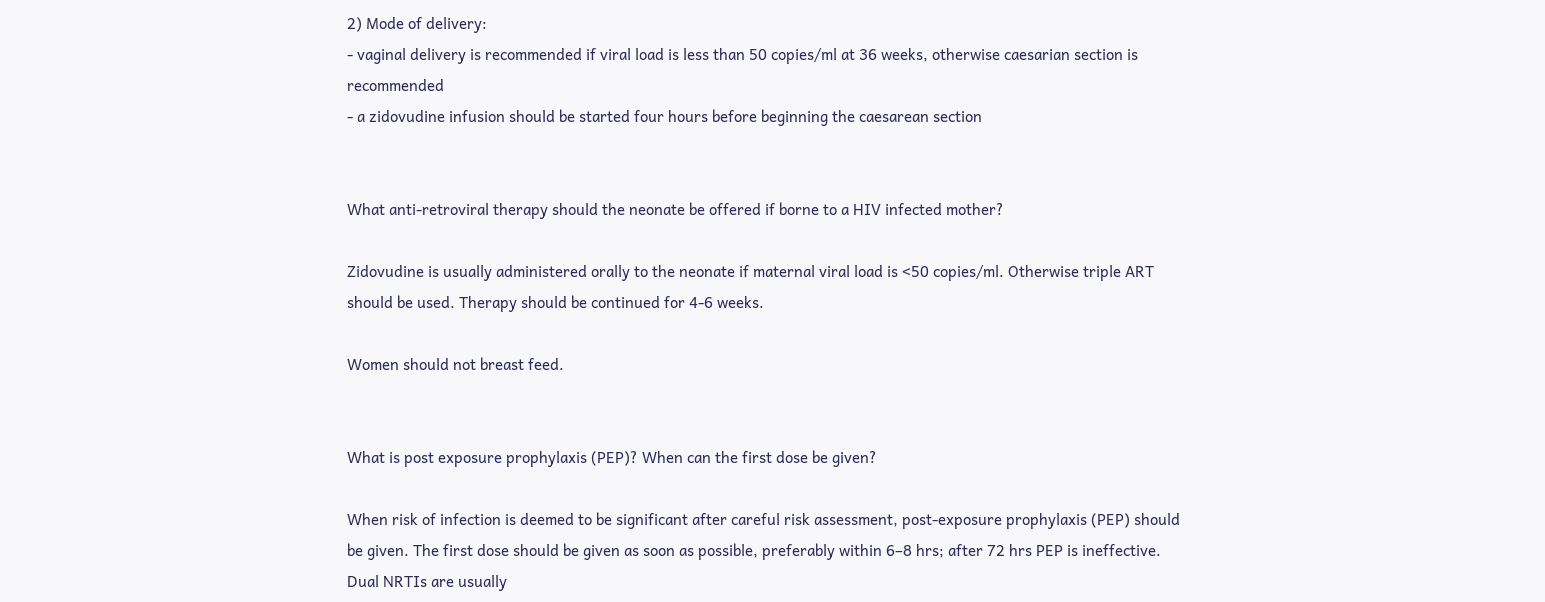2) Mode of delivery:
- vaginal delivery is recommended if viral load is less than 50 copies/ml at 36 weeks, otherwise caesarian section is recommended
- a zidovudine infusion should be started four hours before beginning the caesarean section


What anti-retroviral therapy should the neonate be offered if borne to a HIV infected mother?

Zidovudine is usually administered orally to the neonate if maternal viral load is <50 copies/ml. Otherwise triple ART should be used. Therapy should be continued for 4-6 weeks.

Women should not breast feed.


What is post exposure prophylaxis (PEP)? When can the first dose be given?

When risk of infection is deemed to be significant after careful risk assessment, post-exposure prophylaxis (PEP) should be given. The first dose should be given as soon as possible, preferably within 6–8 hrs; after 72 hrs PEP is ineffective. Dual NRTIs are usually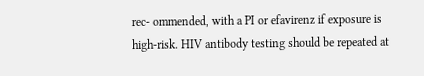rec- ommended, with a PI or efavirenz if exposure is high-risk. HIV antibody testing should be repeated at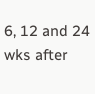6, 12 and 24 wks after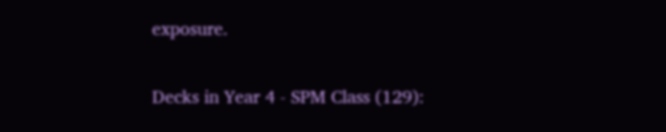exposure.

Decks in Year 4 - SPM Class (129):